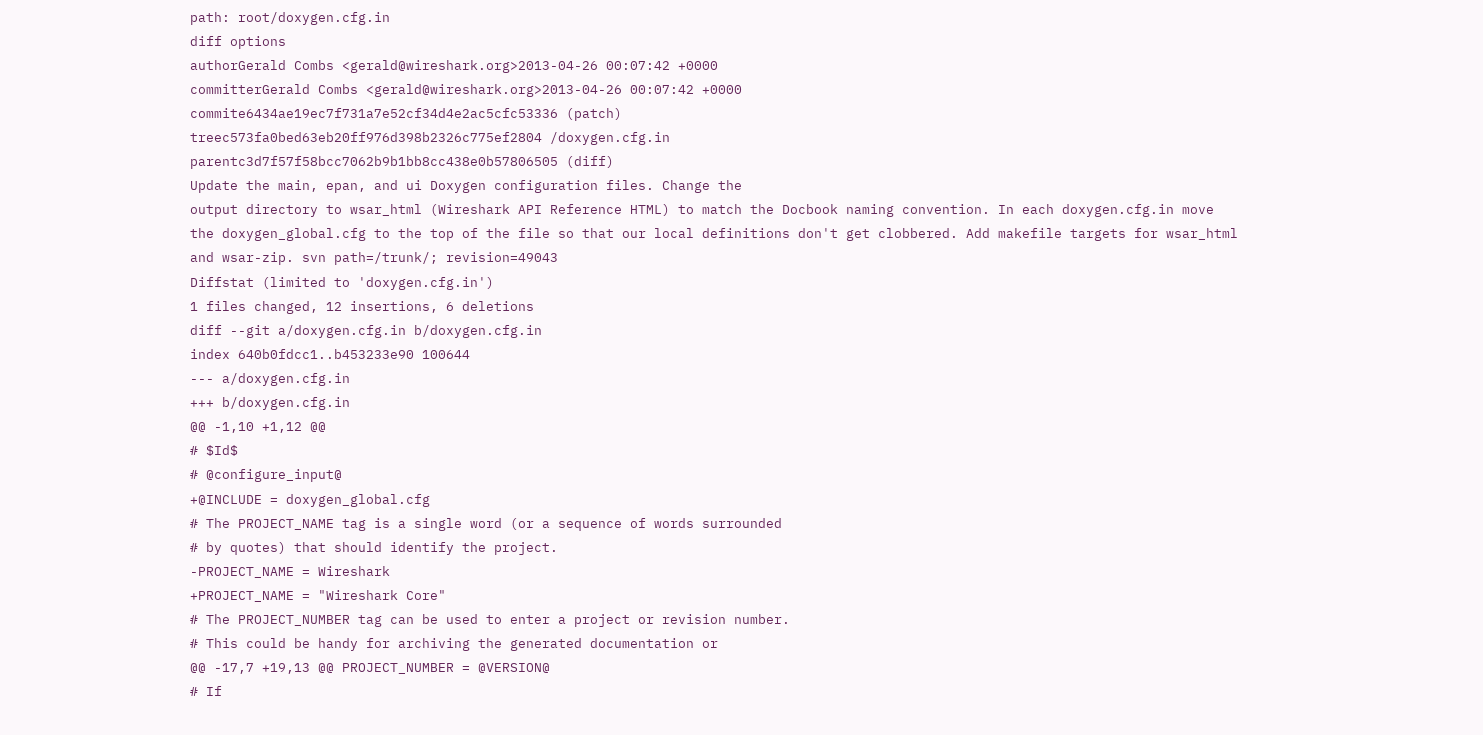path: root/doxygen.cfg.in
diff options
authorGerald Combs <gerald@wireshark.org>2013-04-26 00:07:42 +0000
committerGerald Combs <gerald@wireshark.org>2013-04-26 00:07:42 +0000
commite6434ae19ec7f731a7e52cf34d4e2ac5cfc53336 (patch)
treec573fa0bed63eb20ff976d398b2326c775ef2804 /doxygen.cfg.in
parentc3d7f57f58bcc7062b9b1bb8cc438e0b57806505 (diff)
Update the main, epan, and ui Doxygen configuration files. Change the
output directory to wsar_html (Wireshark API Reference HTML) to match the Docbook naming convention. In each doxygen.cfg.in move the doxygen_global.cfg to the top of the file so that our local definitions don't get clobbered. Add makefile targets for wsar_html and wsar-zip. svn path=/trunk/; revision=49043
Diffstat (limited to 'doxygen.cfg.in')
1 files changed, 12 insertions, 6 deletions
diff --git a/doxygen.cfg.in b/doxygen.cfg.in
index 640b0fdcc1..b453233e90 100644
--- a/doxygen.cfg.in
+++ b/doxygen.cfg.in
@@ -1,10 +1,12 @@
# $Id$
# @configure_input@
+@INCLUDE = doxygen_global.cfg
# The PROJECT_NAME tag is a single word (or a sequence of words surrounded
# by quotes) that should identify the project.
-PROJECT_NAME = Wireshark
+PROJECT_NAME = "Wireshark Core"
# The PROJECT_NUMBER tag can be used to enter a project or revision number.
# This could be handy for archiving the generated documentation or
@@ -17,7 +19,13 @@ PROJECT_NUMBER = @VERSION@
# If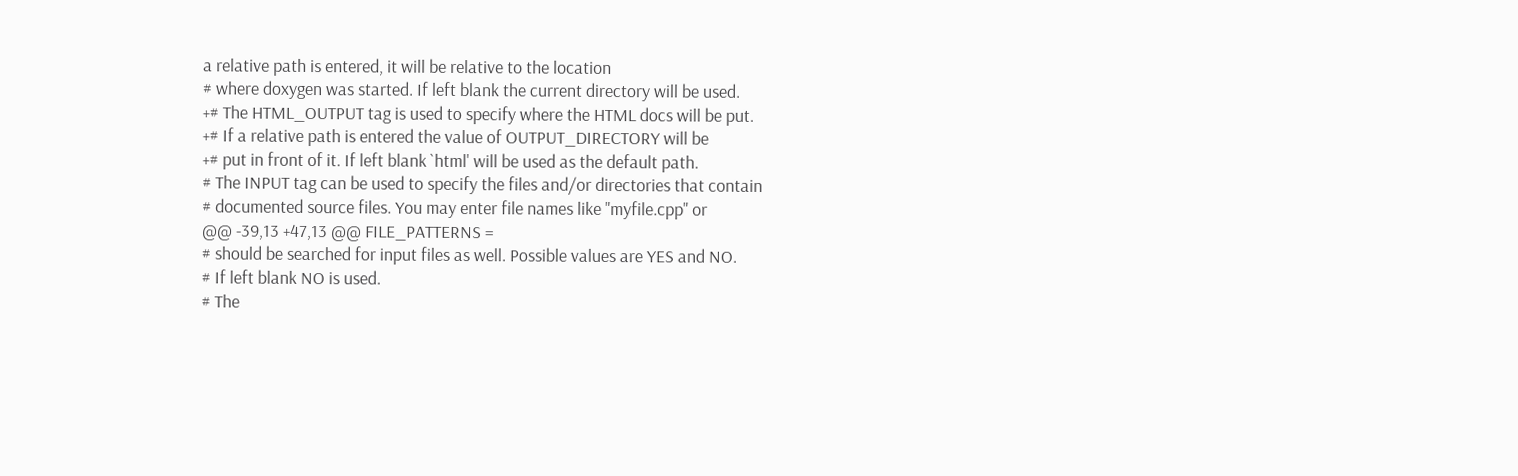a relative path is entered, it will be relative to the location
# where doxygen was started. If left blank the current directory will be used.
+# The HTML_OUTPUT tag is used to specify where the HTML docs will be put.
+# If a relative path is entered the value of OUTPUT_DIRECTORY will be
+# put in front of it. If left blank `html' will be used as the default path.
# The INPUT tag can be used to specify the files and/or directories that contain
# documented source files. You may enter file names like "myfile.cpp" or
@@ -39,13 +47,13 @@ FILE_PATTERNS =
# should be searched for input files as well. Possible values are YES and NO.
# If left blank NO is used.
# The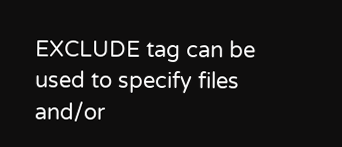EXCLUDE tag can be used to specify files and/or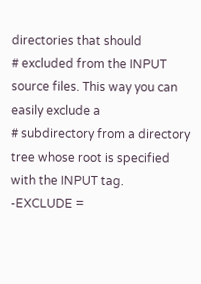directories that should
# excluded from the INPUT source files. This way you can easily exclude a
# subdirectory from a directory tree whose root is specified with the INPUT tag.
-EXCLUDE =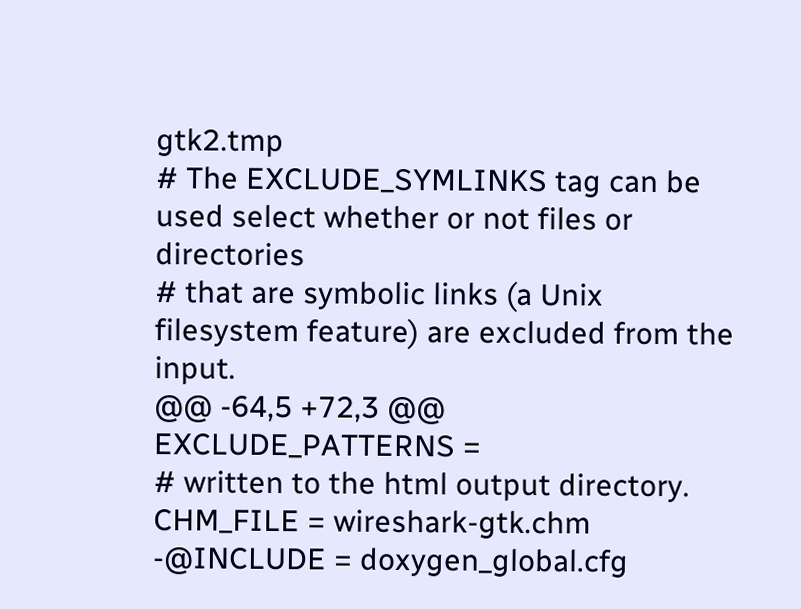gtk2.tmp
# The EXCLUDE_SYMLINKS tag can be used select whether or not files or directories
# that are symbolic links (a Unix filesystem feature) are excluded from the input.
@@ -64,5 +72,3 @@ EXCLUDE_PATTERNS =
# written to the html output directory.
CHM_FILE = wireshark-gtk.chm
-@INCLUDE = doxygen_global.cfg